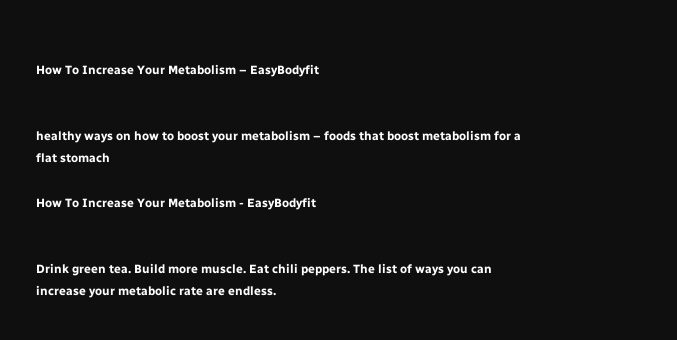How To Increase Your Metabolism – EasyBodyfit


healthy ways on how to boost your metabolism – foods that boost metabolism for a flat stomach

How To Increase Your Metabolism - EasyBodyfit


Drink green tea. Build more muscle. Eat chili peppers. The list of ways you can increase your metabolic rate are endless.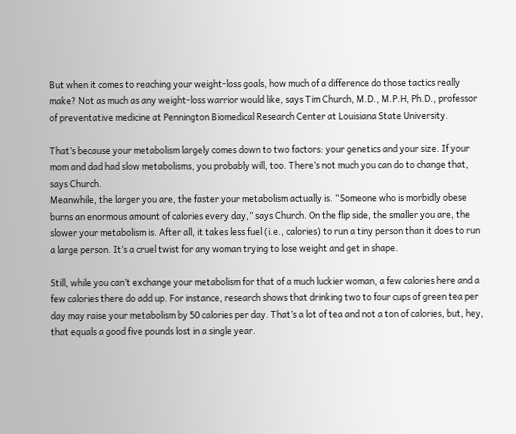But when it comes to reaching your weight-loss goals, how much of a difference do those tactics really make? Not as much as any weight-loss warrior would like, says Tim Church, M.D., M.P.H, Ph.D., professor of preventative medicine at Pennington Biomedical Research Center at Louisiana State University.

That’s because your metabolism largely comes down to two factors: your genetics and your size. If your mom and dad had slow metabolisms, you probably will, too. There’s not much you can do to change that, says Church.
Meanwhile, the larger you are, the faster your metabolism actually is. “Someone who is morbidly obese burns an enormous amount of calories every day,” says Church. On the flip side, the smaller you are, the slower your metabolism is. After all, it takes less fuel (i.e., calories) to run a tiny person than it does to run a large person. It’s a cruel twist for any woman trying to lose weight and get in shape.

Still, while you can’t exchange your metabolism for that of a much luckier woman, a few calories here and a few calories there do add up. For instance, research shows that drinking two to four cups of green tea per day may raise your metabolism by 50 calories per day. That’s a lot of tea and not a ton of calories, but, hey, that equals a good five pounds lost in a single year.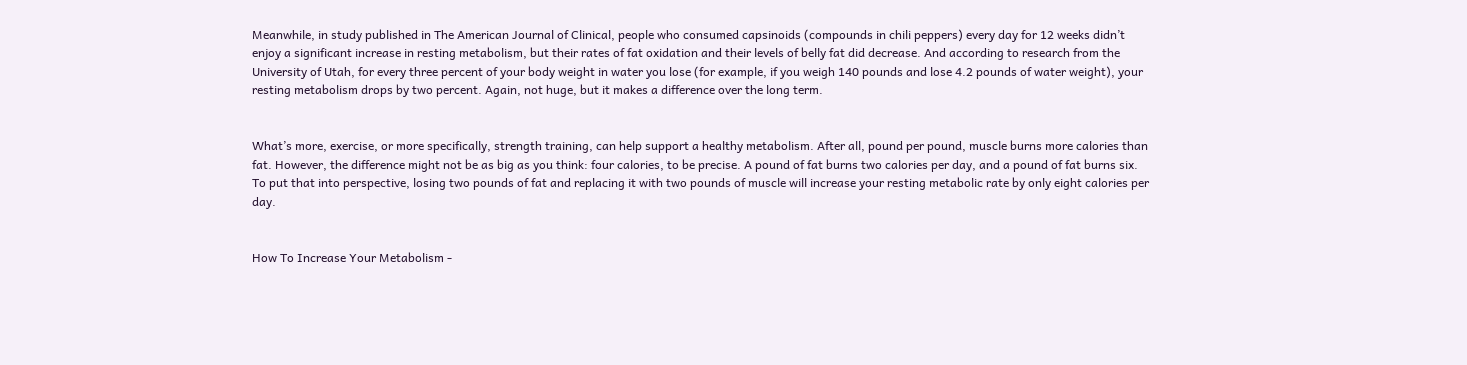Meanwhile, in study published in The American Journal of Clinical, people who consumed capsinoids (compounds in chili peppers) every day for 12 weeks didn’t enjoy a significant increase in resting metabolism, but their rates of fat oxidation and their levels of belly fat did decrease. And according to research from the University of Utah, for every three percent of your body weight in water you lose (for example, if you weigh 140 pounds and lose 4.2 pounds of water weight), your resting metabolism drops by two percent. Again, not huge, but it makes a difference over the long term.


What’s more, exercise, or more specifically, strength training, can help support a healthy metabolism. After all, pound per pound, muscle burns more calories than fat. However, the difference might not be as big as you think: four calories, to be precise. A pound of fat burns two calories per day, and a pound of fat burns six. To put that into perspective, losing two pounds of fat and replacing it with two pounds of muscle will increase your resting metabolic rate by only eight calories per day.


How To Increase Your Metabolism -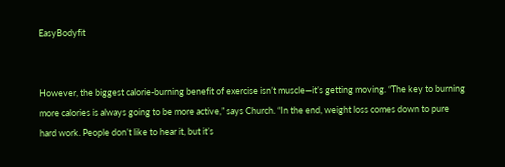EasyBodyfit


However, the biggest calorie-burning benefit of exercise isn’t muscle—it’s getting moving. “The key to burning more calories is always going to be more active,” says Church. “In the end, weight loss comes down to pure hard work. People don’t like to hear it, but it’s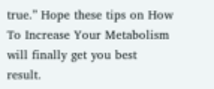true.” Hope these tips on How To Increase Your Metabolism will finally get you best result.